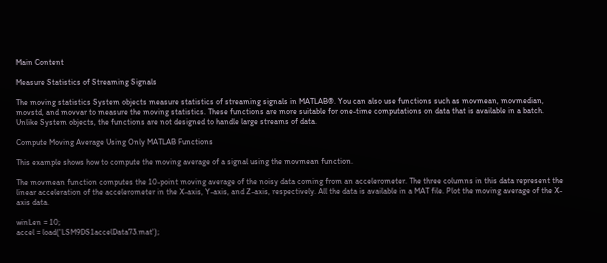Main Content

Measure Statistics of Streaming Signals

The moving statistics System objects measure statistics of streaming signals in MATLAB®. You can also use functions such as movmean, movmedian, movstd, and movvar to measure the moving statistics. These functions are more suitable for one-time computations on data that is available in a batch. Unlike System objects, the functions are not designed to handle large streams of data.

Compute Moving Average Using Only MATLAB Functions

This example shows how to compute the moving average of a signal using the movmean function.

The movmean function computes the 10-point moving average of the noisy data coming from an accelerometer. The three columns in this data represent the linear acceleration of the accelerometer in the X-axis, Y-axis, and Z-axis, respectively. All the data is available in a MAT file. Plot the moving average of the X-axis data.

winLen = 10;
accel = load('LSM9DS1accelData73.mat');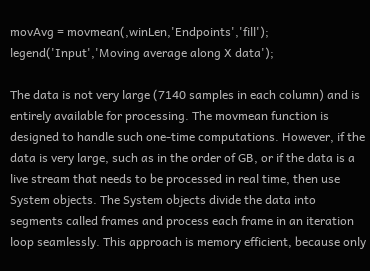movAvg = movmean(,winLen,'Endpoints','fill');
legend('Input','Moving average along X data');

The data is not very large (7140 samples in each column) and is entirely available for processing. The movmean function is designed to handle such one-time computations. However, if the data is very large, such as in the order of GB, or if the data is a live stream that needs to be processed in real time, then use System objects. The System objects divide the data into segments called frames and process each frame in an iteration loop seamlessly. This approach is memory efficient, because only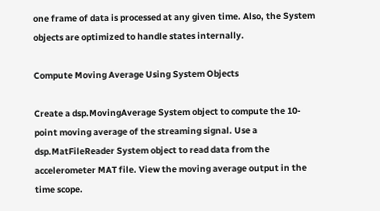one frame of data is processed at any given time. Also, the System objects are optimized to handle states internally.

Compute Moving Average Using System Objects

Create a dsp.MovingAverage System object to compute the 10-point moving average of the streaming signal. Use a dsp.MatFileReader System object to read data from the accelerometer MAT file. View the moving average output in the time scope.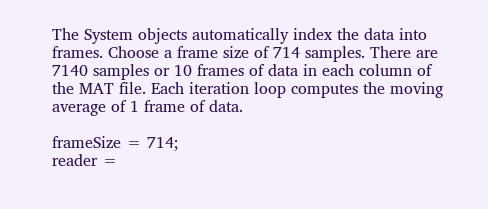The System objects automatically index the data into frames. Choose a frame size of 714 samples. There are 7140 samples or 10 frames of data in each column of the MAT file. Each iteration loop computes the moving average of 1 frame of data.

frameSize = 714;
reader =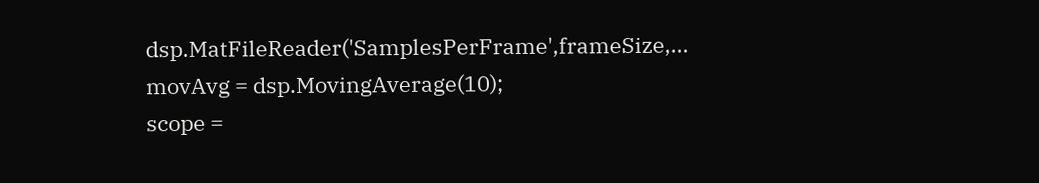dsp.MatFileReader('SamplesPerFrame',frameSize,...
movAvg = dsp.MovingAverage(10);
scope =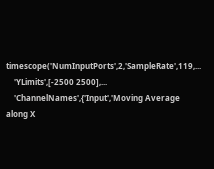timescope('NumInputPorts',2,'SampleRate',119,...
    'YLimits',[-2500 2500],...
    'ChannelNames',{'Input','Moving Average along X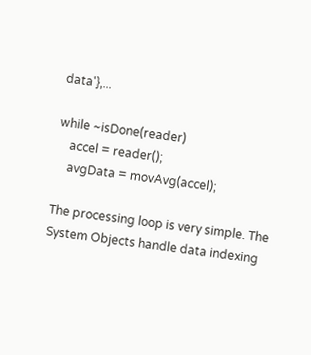data'},...

while ~isDone(reader)
    accel = reader();
    avgData = movAvg(accel);

The processing loop is very simple. The System Objects handle data indexing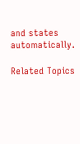and states automatically.

Related Topics